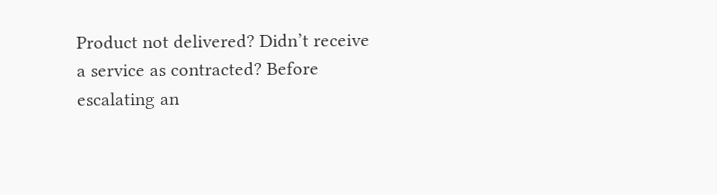Product not delivered? Didn’t receive a service as contracted? Before escalating an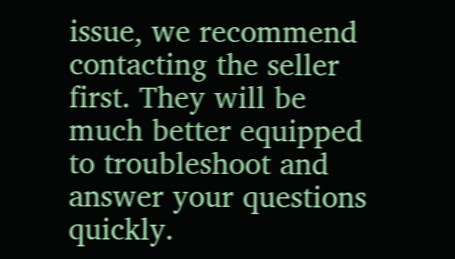issue, we recommend contacting the seller first. They will be much better equipped to troubleshoot and answer your questions quickly.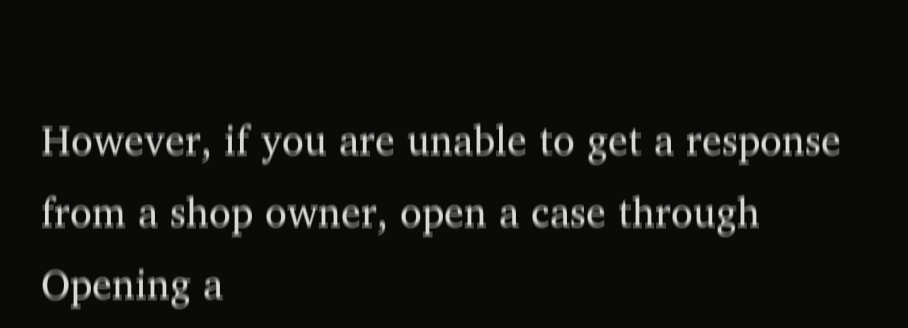However, if you are unable to get a response from a shop owner, open a case through Opening a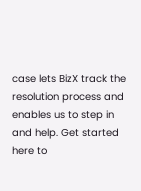case lets BizX track the resolution process and enables us to step in and help. Get started here to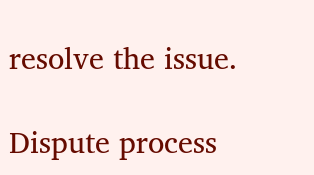resolve the issue.

Dispute process